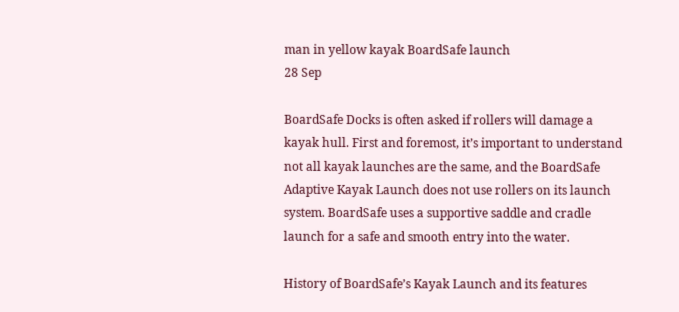man in yellow kayak BoardSafe launch
28 Sep

BoardSafe Docks is often asked if rollers will damage a kayak hull. First and foremost, it’s important to understand not all kayak launches are the same, and the BoardSafe Adaptive Kayak Launch does not use rollers on its launch system. BoardSafe uses a supportive saddle and cradle launch for a safe and smooth entry into the water.

History of BoardSafe’s Kayak Launch and its features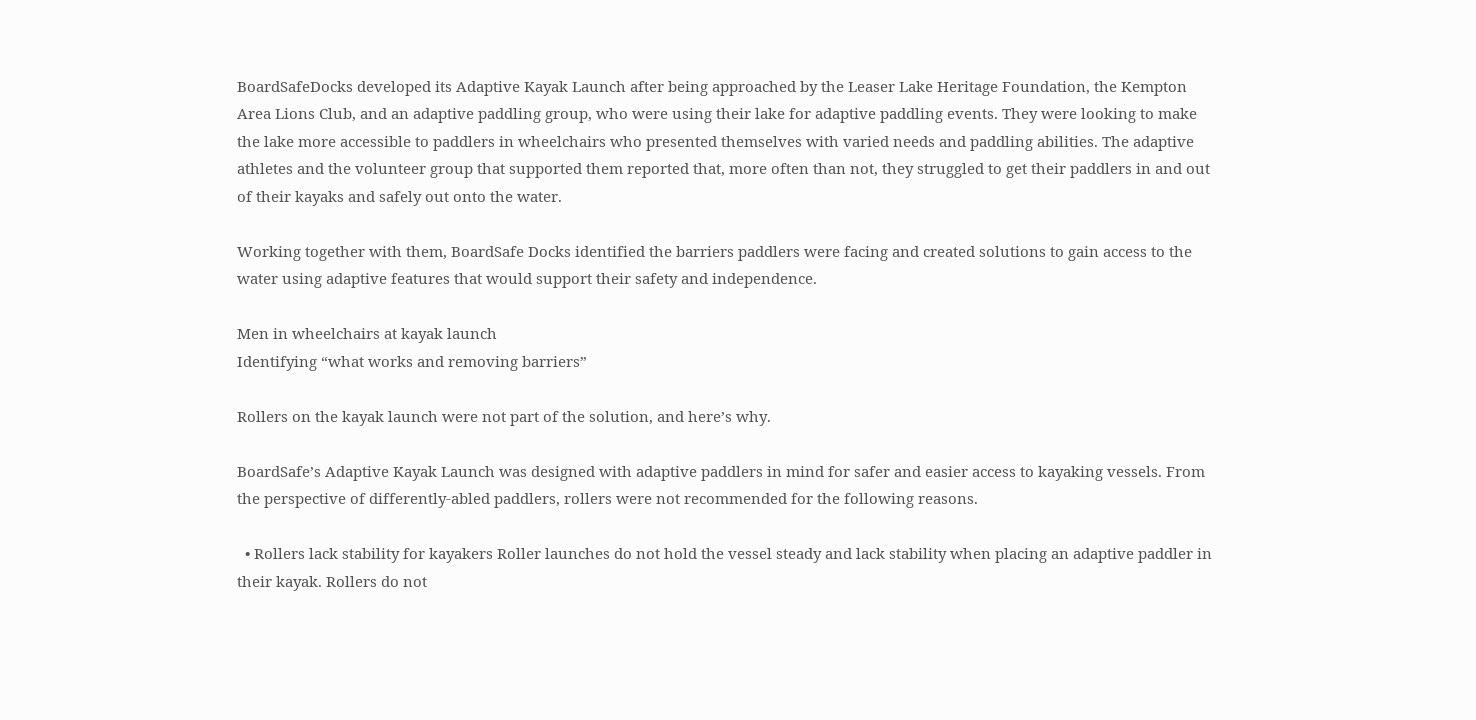BoardSafeDocks developed its Adaptive Kayak Launch after being approached by the Leaser Lake Heritage Foundation, the Kempton Area Lions Club, and an adaptive paddling group, who were using their lake for adaptive paddling events. They were looking to make the lake more accessible to paddlers in wheelchairs who presented themselves with varied needs and paddling abilities. The adaptive athletes and the volunteer group that supported them reported that, more often than not, they struggled to get their paddlers in and out of their kayaks and safely out onto the water.

Working together with them, BoardSafe Docks identified the barriers paddlers were facing and created solutions to gain access to the water using adaptive features that would support their safety and independence.

Men in wheelchairs at kayak launch
Identifying “what works and removing barriers”

Rollers on the kayak launch were not part of the solution, and here’s why.

BoardSafe’s Adaptive Kayak Launch was designed with adaptive paddlers in mind for safer and easier access to kayaking vessels. From the perspective of differently-abled paddlers, rollers were not recommended for the following reasons.

  • Rollers lack stability for kayakers Roller launches do not hold the vessel steady and lack stability when placing an adaptive paddler in their kayak. Rollers do not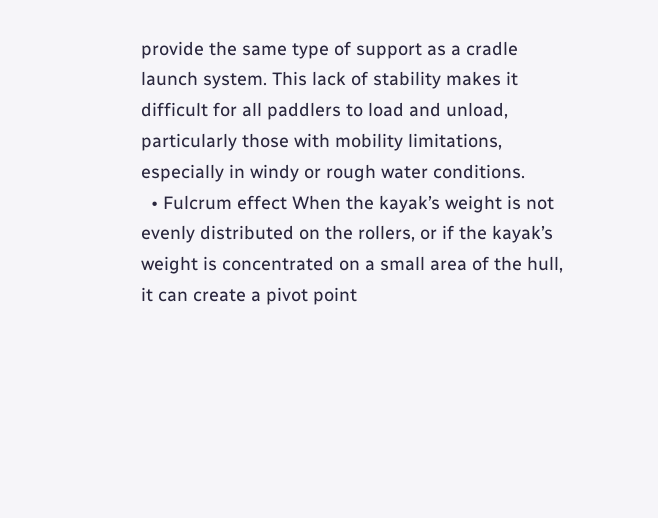provide the same type of support as a cradle launch system. This lack of stability makes it difficult for all paddlers to load and unload, particularly those with mobility limitations, especially in windy or rough water conditions.
  • Fulcrum effect When the kayak’s weight is not evenly distributed on the rollers, or if the kayak’s weight is concentrated on a small area of the hull, it can create a pivot point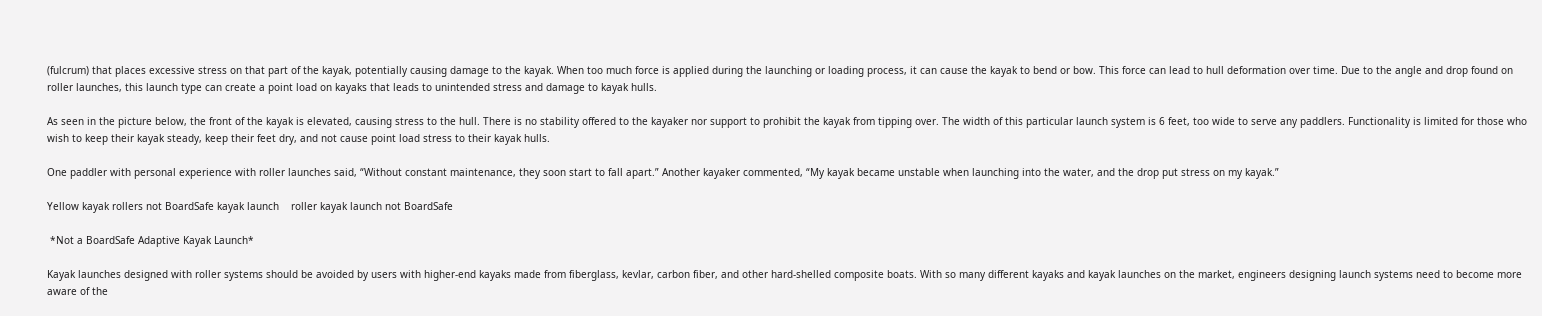(fulcrum) that places excessive stress on that part of the kayak, potentially causing damage to the kayak. When too much force is applied during the launching or loading process, it can cause the kayak to bend or bow. This force can lead to hull deformation over time. Due to the angle and drop found on roller launches, this launch type can create a point load on kayaks that leads to unintended stress and damage to kayak hulls.

As seen in the picture below, the front of the kayak is elevated, causing stress to the hull. There is no stability offered to the kayaker nor support to prohibit the kayak from tipping over. The width of this particular launch system is 6 feet, too wide to serve any paddlers. Functionality is limited for those who wish to keep their kayak steady, keep their feet dry, and not cause point load stress to their kayak hulls.

One paddler with personal experience with roller launches said, “Without constant maintenance, they soon start to fall apart.” Another kayaker commented, “My kayak became unstable when launching into the water, and the drop put stress on my kayak.”

Yellow kayak rollers not BoardSafe kayak launch    roller kayak launch not BoardSafe

 *Not a BoardSafe Adaptive Kayak Launch*

Kayak launches designed with roller systems should be avoided by users with higher-end kayaks made from fiberglass, kevlar, carbon fiber, and other hard-shelled composite boats. With so many different kayaks and kayak launches on the market, engineers designing launch systems need to become more aware of the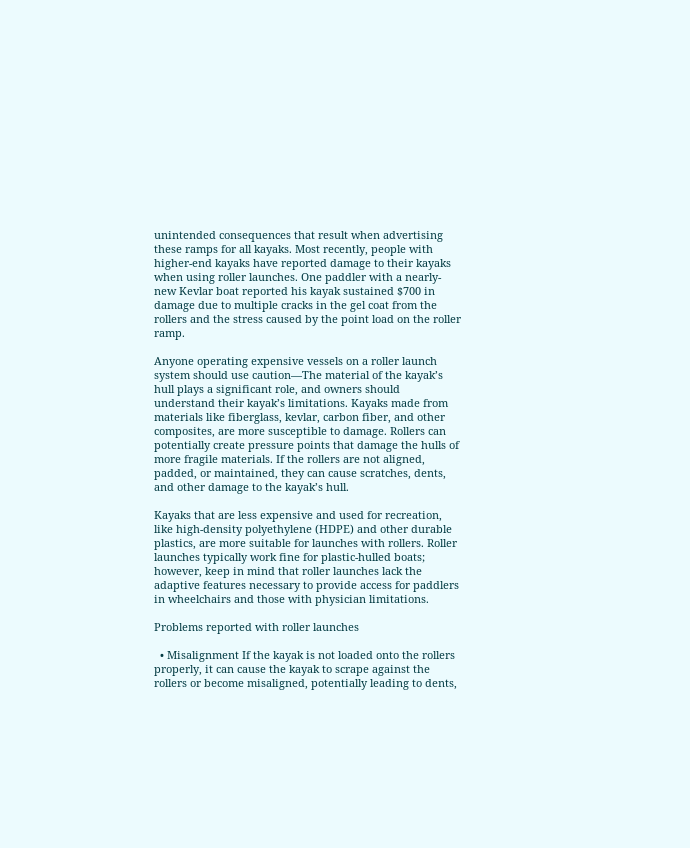unintended consequences that result when advertising these ramps for all kayaks. Most recently, people with higher-end kayaks have reported damage to their kayaks when using roller launches. One paddler with a nearly-new Kevlar boat reported his kayak sustained $700 in damage due to multiple cracks in the gel coat from the rollers and the stress caused by the point load on the roller ramp.

Anyone operating expensive vessels on a roller launch system should use caution—The material of the kayak’s hull plays a significant role, and owners should understand their kayak’s limitations. Kayaks made from materials like fiberglass, kevlar, carbon fiber, and other composites, are more susceptible to damage. Rollers can potentially create pressure points that damage the hulls of more fragile materials. If the rollers are not aligned, padded, or maintained, they can cause scratches, dents, and other damage to the kayak’s hull.

Kayaks that are less expensive and used for recreation, like high-density polyethylene (HDPE) and other durable plastics, are more suitable for launches with rollers. Roller launches typically work fine for plastic-hulled boats; however, keep in mind that roller launches lack the adaptive features necessary to provide access for paddlers in wheelchairs and those with physician limitations.

Problems reported with roller launches

  • Misalignment If the kayak is not loaded onto the rollers properly, it can cause the kayak to scrape against the rollers or become misaligned, potentially leading to dents,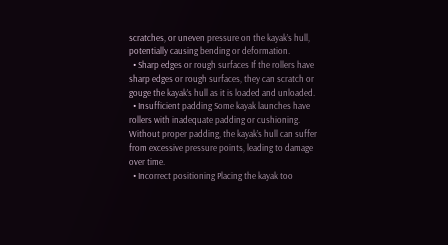scratches, or uneven pressure on the kayak’s hull, potentially causing bending or deformation.
  • Sharp edges or rough surfaces If the rollers have sharp edges or rough surfaces, they can scratch or gouge the kayak’s hull as it is loaded and unloaded.
  • Insufficient padding Some kayak launches have rollers with inadequate padding or cushioning. Without proper padding, the kayak’s hull can suffer from excessive pressure points, leading to damage over time.
  • Incorrect positioning Placing the kayak too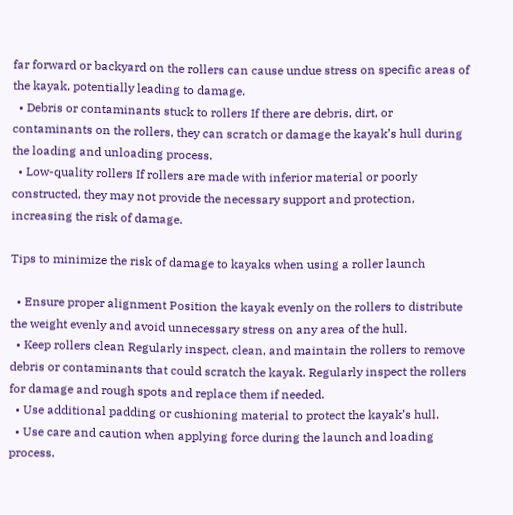far forward or backyard on the rollers can cause undue stress on specific areas of the kayak, potentially leading to damage.
  • Debris or contaminants stuck to rollers If there are debris, dirt, or contaminants on the rollers, they can scratch or damage the kayak’s hull during the loading and unloading process.
  • Low-quality rollers If rollers are made with inferior material or poorly constructed, they may not provide the necessary support and protection, increasing the risk of damage.

Tips to minimize the risk of damage to kayaks when using a roller launch

  • Ensure proper alignment Position the kayak evenly on the rollers to distribute the weight evenly and avoid unnecessary stress on any area of the hull.
  • Keep rollers clean Regularly inspect, clean, and maintain the rollers to remove debris or contaminants that could scratch the kayak. Regularly inspect the rollers for damage and rough spots and replace them if needed.
  • Use additional padding or cushioning material to protect the kayak’s hull.
  • Use care and caution when applying force during the launch and loading process.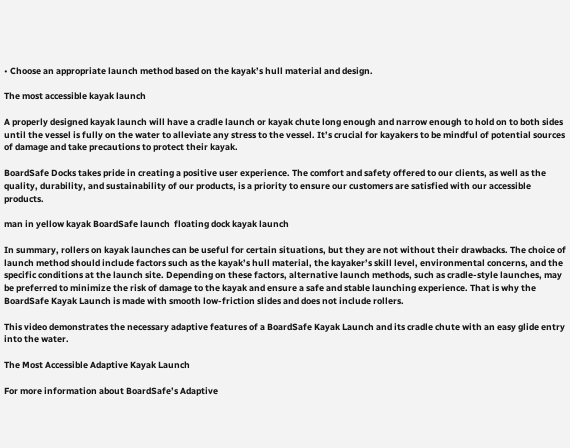• Choose an appropriate launch method based on the kayak’s hull material and design.

The most accessible kayak launch

A properly designed kayak launch will have a cradle launch or kayak chute long enough and narrow enough to hold on to both sides until the vessel is fully on the water to alleviate any stress to the vessel. It’s crucial for kayakers to be mindful of potential sources of damage and take precautions to protect their kayak.

BoardSafe Docks takes pride in creating a positive user experience. The comfort and safety offered to our clients, as well as the quality, durability, and sustainability of our products, is a priority to ensure our customers are satisfied with our accessible products.

man in yellow kayak BoardSafe launch  floating dock kayak launch

In summary, rollers on kayak launches can be useful for certain situations, but they are not without their drawbacks. The choice of launch method should include factors such as the kayak’s hull material, the kayaker’s skill level, environmental concerns, and the specific conditions at the launch site. Depending on these factors, alternative launch methods, such as cradle-style launches, may be preferred to minimize the risk of damage to the kayak and ensure a safe and stable launching experience. That is why the BoardSafe Kayak Launch is made with smooth low-friction slides and does not include rollers.

This video demonstrates the necessary adaptive features of a BoardSafe Kayak Launch and its cradle chute with an easy glide entry into the water.

The Most Accessible Adaptive Kayak Launch

For more information about BoardSafe’s Adaptive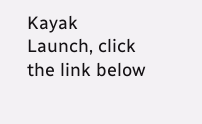Kayak Launch, click the link below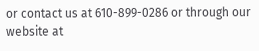or contact us at 610-899-0286 or through our website at